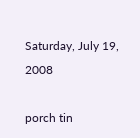Saturday, July 19, 2008

porch tin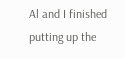Al and I finished putting up the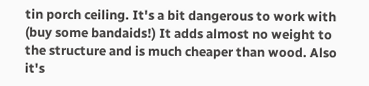tin porch ceiling. It's a bit dangerous to work with (buy some bandaids!) It adds almost no weight to the structure and is much cheaper than wood. Also it's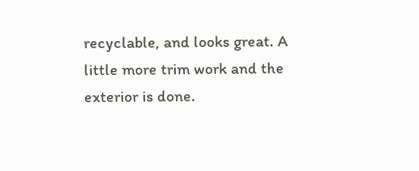recyclable, and looks great. A little more trim work and the exterior is done.